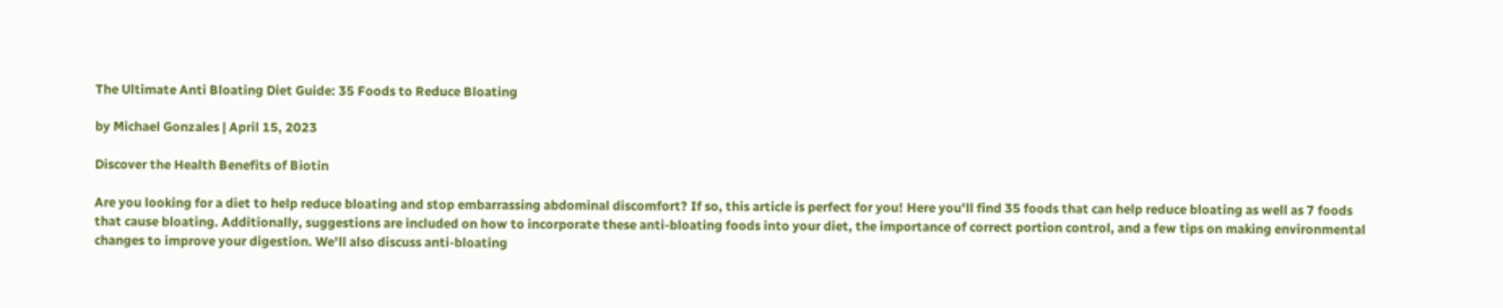The Ultimate Anti Bloating Diet Guide: 35 Foods to Reduce Bloating

by Michael Gonzales | April 15, 2023

Discover the Health Benefits of Biotin

Are you looking for a diet to help reduce bloating and stop embarrassing abdominal discomfort? If so, this article is perfect for you! Here you'll find 35 foods that can help reduce bloating as well as 7 foods that cause bloating. Additionally, suggestions are included on how to incorporate these anti-bloating foods into your diet, the importance of correct portion control, and a few tips on making environmental changes to improve your digestion. We'll also discuss anti-bloating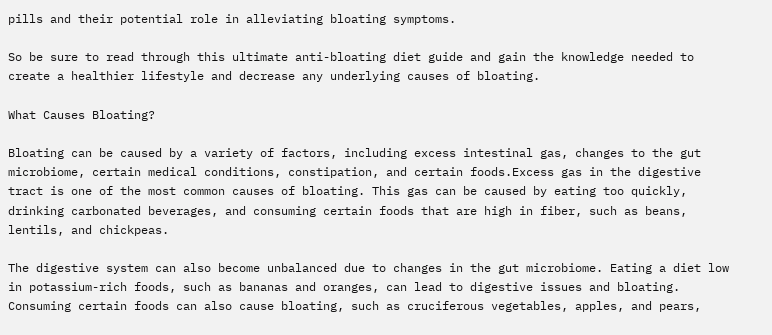pills and their potential role in alleviating bloating symptoms.

So be sure to read through this ultimate anti-bloating diet guide and gain the knowledge needed to create a healthier lifestyle and decrease any underlying causes of bloating.

What Causes Bloating?

Bloating can be caused by a variety of factors, including excess intestinal gas, changes to the gut microbiome, certain medical conditions, constipation, and certain foods.Excess gas in the digestive tract is one of the most common causes of bloating. This gas can be caused by eating too quickly, drinking carbonated beverages, and consuming certain foods that are high in fiber, such as beans, lentils, and chickpeas.

The digestive system can also become unbalanced due to changes in the gut microbiome. Eating a diet low in potassium-rich foods, such as bananas and oranges, can lead to digestive issues and bloating. Consuming certain foods can also cause bloating, such as cruciferous vegetables, apples, and pears,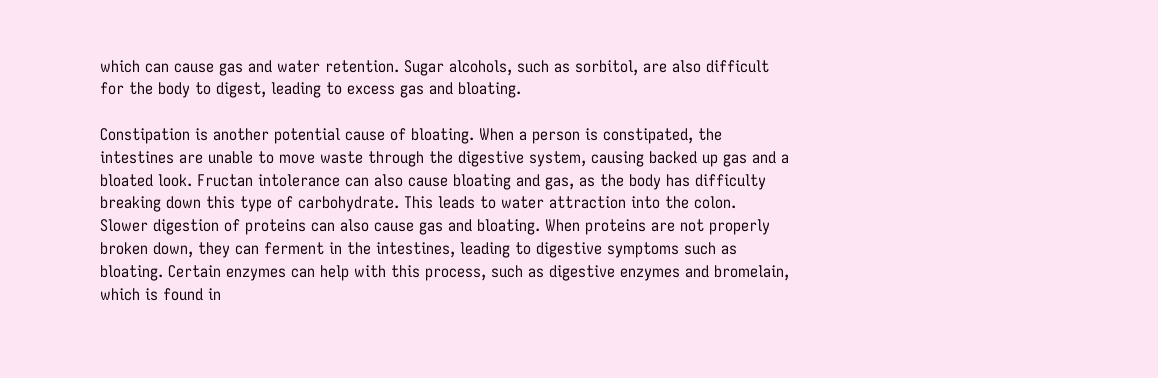which can cause gas and water retention. Sugar alcohols, such as sorbitol, are also difficult for the body to digest, leading to excess gas and bloating.

Constipation is another potential cause of bloating. When a person is constipated, the intestines are unable to move waste through the digestive system, causing backed up gas and a bloated look. Fructan intolerance can also cause bloating and gas, as the body has difficulty breaking down this type of carbohydrate. This leads to water attraction into the colon.
Slower digestion of proteins can also cause gas and bloating. When proteins are not properly broken down, they can ferment in the intestines, leading to digestive symptoms such as bloating. Certain enzymes can help with this process, such as digestive enzymes and bromelain, which is found in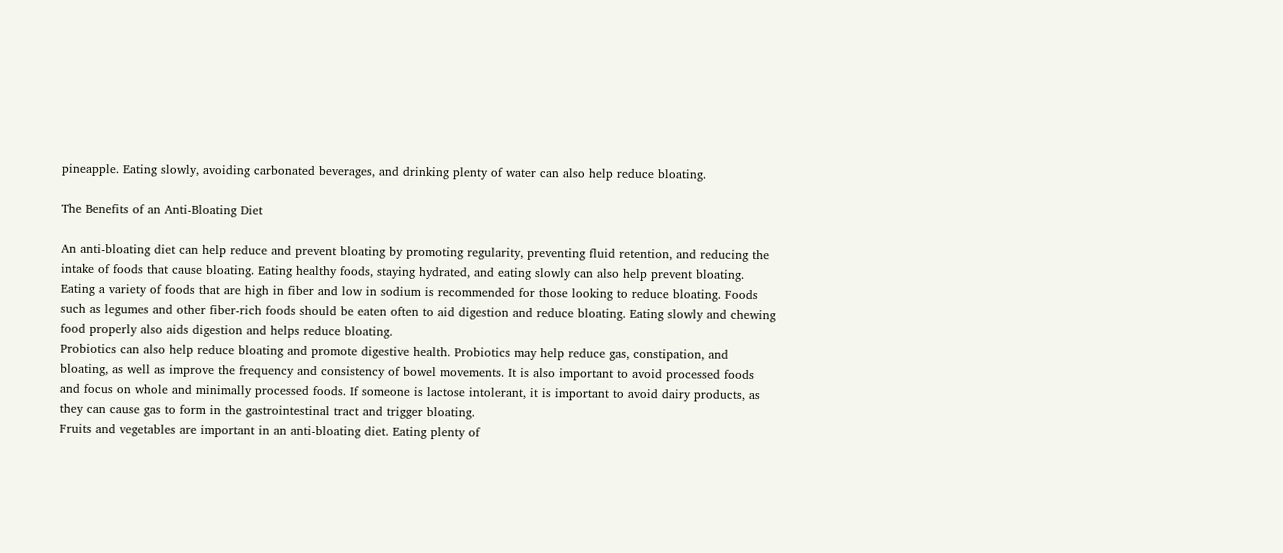pineapple. Eating slowly, avoiding carbonated beverages, and drinking plenty of water can also help reduce bloating.

The Benefits of an Anti-Bloating Diet

An anti-bloating diet can help reduce and prevent bloating by promoting regularity, preventing fluid retention, and reducing the intake of foods that cause bloating. Eating healthy foods, staying hydrated, and eating slowly can also help prevent bloating. Eating a variety of foods that are high in fiber and low in sodium is recommended for those looking to reduce bloating. Foods such as legumes and other fiber-rich foods should be eaten often to aid digestion and reduce bloating. Eating slowly and chewing food properly also aids digestion and helps reduce bloating.
Probiotics can also help reduce bloating and promote digestive health. Probiotics may help reduce gas, constipation, and bloating, as well as improve the frequency and consistency of bowel movements. It is also important to avoid processed foods and focus on whole and minimally processed foods. If someone is lactose intolerant, it is important to avoid dairy products, as they can cause gas to form in the gastrointestinal tract and trigger bloating.
Fruits and vegetables are important in an anti-bloating diet. Eating plenty of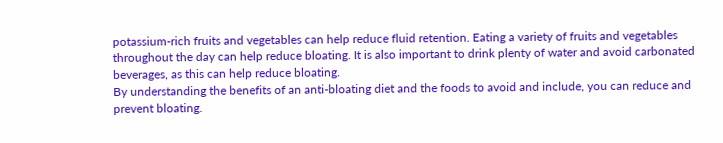potassium-rich fruits and vegetables can help reduce fluid retention. Eating a variety of fruits and vegetables throughout the day can help reduce bloating. It is also important to drink plenty of water and avoid carbonated beverages, as this can help reduce bloating.
By understanding the benefits of an anti-bloating diet and the foods to avoid and include, you can reduce and prevent bloating.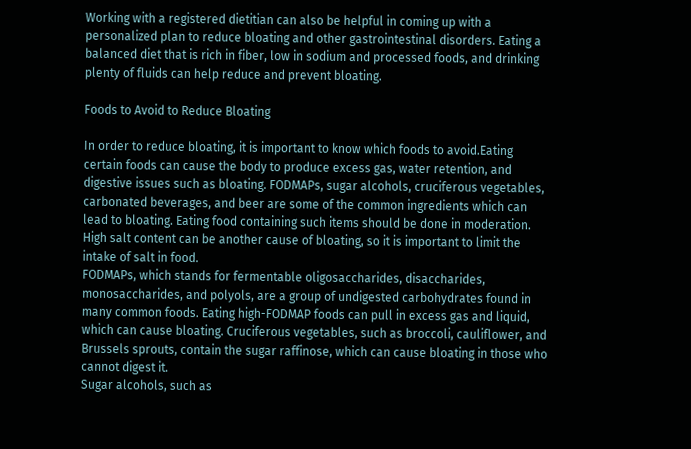Working with a registered dietitian can also be helpful in coming up with a personalized plan to reduce bloating and other gastrointestinal disorders. Eating a balanced diet that is rich in fiber, low in sodium and processed foods, and drinking plenty of fluids can help reduce and prevent bloating.

Foods to Avoid to Reduce Bloating

In order to reduce bloating, it is important to know which foods to avoid.Eating certain foods can cause the body to produce excess gas, water retention, and digestive issues such as bloating. FODMAPs, sugar alcohols, cruciferous vegetables, carbonated beverages, and beer are some of the common ingredients which can lead to bloating. Eating food containing such items should be done in moderation. High salt content can be another cause of bloating, so it is important to limit the intake of salt in food.
FODMAPs, which stands for fermentable oligosaccharides, disaccharides, monosaccharides, and polyols, are a group of undigested carbohydrates found in many common foods. Eating high-FODMAP foods can pull in excess gas and liquid, which can cause bloating. Cruciferous vegetables, such as broccoli, cauliflower, and Brussels sprouts, contain the sugar raffinose, which can cause bloating in those who cannot digest it.
Sugar alcohols, such as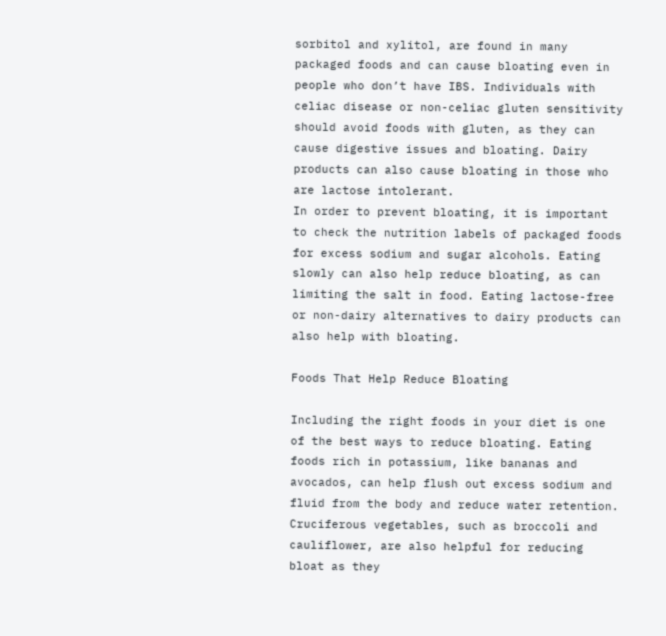sorbitol and xylitol, are found in many packaged foods and can cause bloating even in people who don’t have IBS. Individuals with celiac disease or non-celiac gluten sensitivity should avoid foods with gluten, as they can cause digestive issues and bloating. Dairy products can also cause bloating in those who are lactose intolerant.
In order to prevent bloating, it is important to check the nutrition labels of packaged foods for excess sodium and sugar alcohols. Eating slowly can also help reduce bloating, as can limiting the salt in food. Eating lactose-free or non-dairy alternatives to dairy products can also help with bloating.

Foods That Help Reduce Bloating

Including the right foods in your diet is one of the best ways to reduce bloating. Eating foods rich in potassium, like bananas and avocados, can help flush out excess sodium and fluid from the body and reduce water retention. Cruciferous vegetables, such as broccoli and cauliflower, are also helpful for reducing bloat as they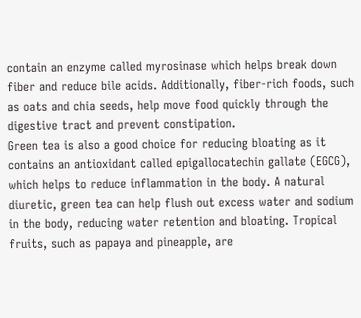contain an enzyme called myrosinase which helps break down fiber and reduce bile acids. Additionally, fiber-rich foods, such as oats and chia seeds, help move food quickly through the digestive tract and prevent constipation.
Green tea is also a good choice for reducing bloating as it contains an antioxidant called epigallocatechin gallate (EGCG), which helps to reduce inflammation in the body. A natural diuretic, green tea can help flush out excess water and sodium in the body, reducing water retention and bloating. Tropical fruits, such as papaya and pineapple, are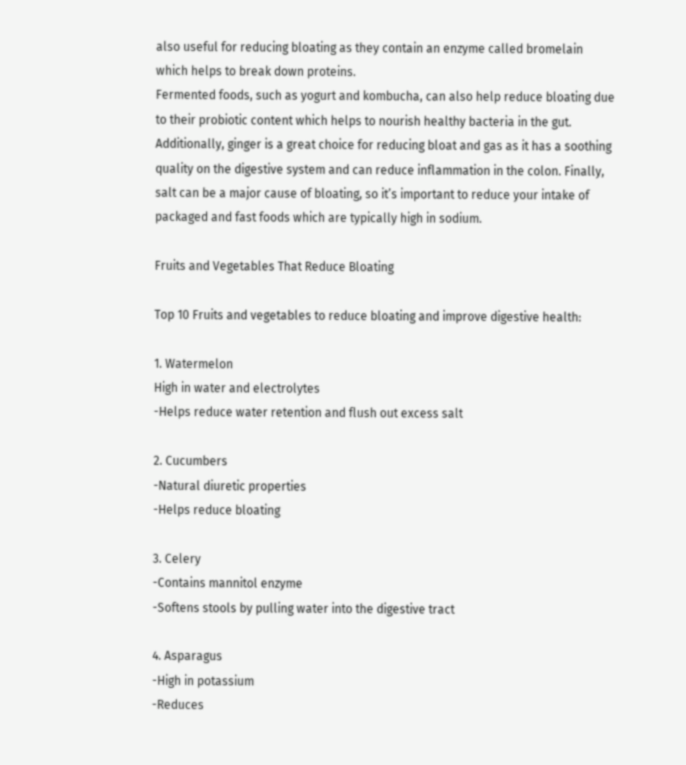also useful for reducing bloating as they contain an enzyme called bromelain which helps to break down proteins.
Fermented foods, such as yogurt and kombucha, can also help reduce bloating due to their probiotic content which helps to nourish healthy bacteria in the gut. Additionally, ginger is a great choice for reducing bloat and gas as it has a soothing quality on the digestive system and can reduce inflammation in the colon. Finally, salt can be a major cause of bloating, so it’s important to reduce your intake of packaged and fast foods which are typically high in sodium.

Fruits and Vegetables That Reduce Bloating

Top 10 Fruits and vegetables to reduce bloating and improve digestive health:

1. Watermelon
High in water and electrolytes
-Helps reduce water retention and flush out excess salt

2. Cucumbers
-Natural diuretic properties
-Helps reduce bloating

3. Celery
-Contains mannitol enzyme
-Softens stools by pulling water into the digestive tract

4. Asparagus
-High in potassium
-Reduces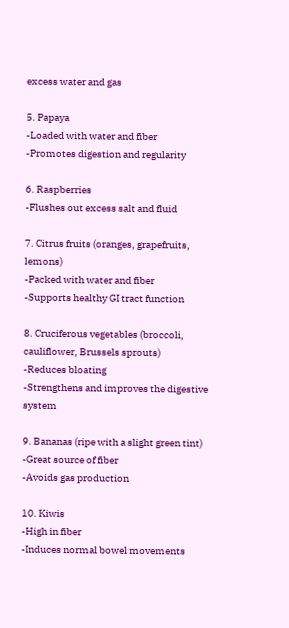excess water and gas

5. Papaya
-Loaded with water and fiber
-Promotes digestion and regularity

6. Raspberries
-Flushes out excess salt and fluid

7. Citrus fruits (oranges, grapefruits, lemons)
-Packed with water and fiber
-Supports healthy GI tract function

8. Cruciferous vegetables (broccoli, cauliflower, Brussels sprouts)
-Reduces bloating
-Strengthens and improves the digestive system

9. Bananas (ripe with a slight green tint)
-Great source of fiber
-Avoids gas production

10. Kiwis
-High in fiber
-Induces normal bowel movements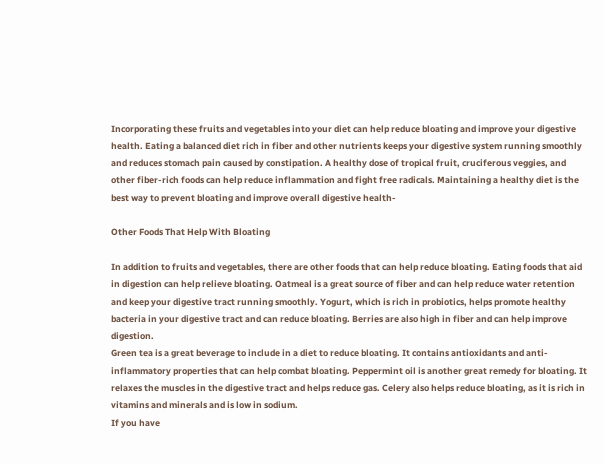Incorporating these fruits and vegetables into your diet can help reduce bloating and improve your digestive health. Eating a balanced diet rich in fiber and other nutrients keeps your digestive system running smoothly and reduces stomach pain caused by constipation. A healthy dose of tropical fruit, cruciferous veggies, and other fiber-rich foods can help reduce inflammation and fight free radicals. Maintaining a healthy diet is the best way to prevent bloating and improve overall digestive health-

Other Foods That Help With Bloating

In addition to fruits and vegetables, there are other foods that can help reduce bloating. Eating foods that aid in digestion can help relieve bloating. Oatmeal is a great source of fiber and can help reduce water retention and keep your digestive tract running smoothly. Yogurt, which is rich in probiotics, helps promote healthy bacteria in your digestive tract and can reduce bloating. Berries are also high in fiber and can help improve digestion.
Green tea is a great beverage to include in a diet to reduce bloating. It contains antioxidants and anti-inflammatory properties that can help combat bloating. Peppermint oil is another great remedy for bloating. It relaxes the muscles in the digestive tract and helps reduce gas. Celery also helps reduce bloating, as it is rich in vitamins and minerals and is low in sodium.
If you have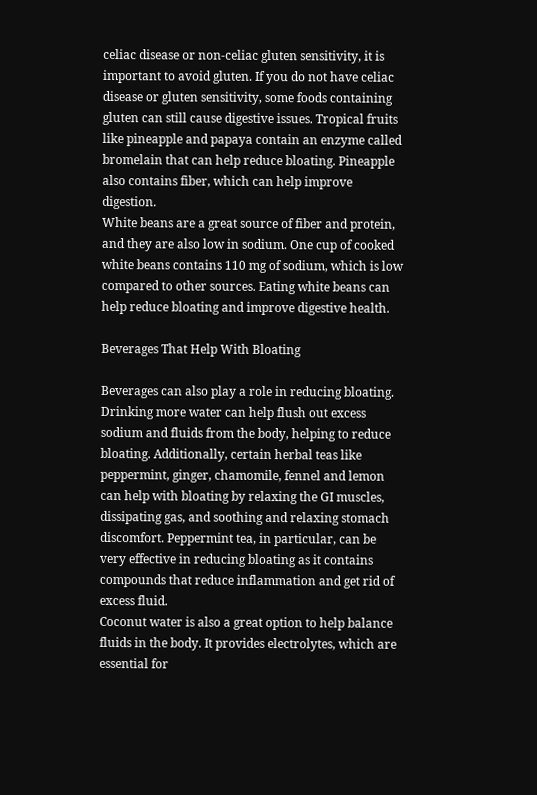celiac disease or non-celiac gluten sensitivity, it is important to avoid gluten. If you do not have celiac disease or gluten sensitivity, some foods containing gluten can still cause digestive issues. Tropical fruits like pineapple and papaya contain an enzyme called bromelain that can help reduce bloating. Pineapple also contains fiber, which can help improve digestion.
White beans are a great source of fiber and protein, and they are also low in sodium. One cup of cooked white beans contains 110 mg of sodium, which is low compared to other sources. Eating white beans can help reduce bloating and improve digestive health.

Beverages That Help With Bloating

Beverages can also play a role in reducing bloating. Drinking more water can help flush out excess sodium and fluids from the body, helping to reduce bloating. Additionally, certain herbal teas like peppermint, ginger, chamomile, fennel and lemon can help with bloating by relaxing the GI muscles, dissipating gas, and soothing and relaxing stomach discomfort. Peppermint tea, in particular, can be very effective in reducing bloating as it contains compounds that reduce inflammation and get rid of excess fluid.
Coconut water is also a great option to help balance fluids in the body. It provides electrolytes, which are essential for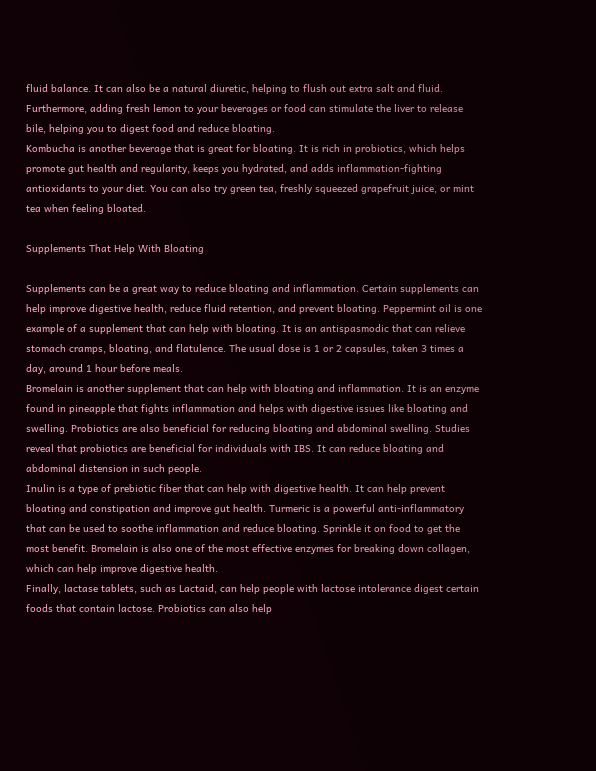fluid balance. It can also be a natural diuretic, helping to flush out extra salt and fluid. Furthermore, adding fresh lemon to your beverages or food can stimulate the liver to release bile, helping you to digest food and reduce bloating.
Kombucha is another beverage that is great for bloating. It is rich in probiotics, which helps promote gut health and regularity, keeps you hydrated, and adds inflammation-fighting antioxidants to your diet. You can also try green tea, freshly squeezed grapefruit juice, or mint tea when feeling bloated.

Supplements That Help With Bloating

Supplements can be a great way to reduce bloating and inflammation. Certain supplements can help improve digestive health, reduce fluid retention, and prevent bloating. Peppermint oil is one example of a supplement that can help with bloating. It is an antispasmodic that can relieve stomach cramps, bloating, and flatulence. The usual dose is 1 or 2 capsules, taken 3 times a day, around 1 hour before meals.
Bromelain is another supplement that can help with bloating and inflammation. It is an enzyme found in pineapple that fights inflammation and helps with digestive issues like bloating and swelling. Probiotics are also beneficial for reducing bloating and abdominal swelling. Studies reveal that probiotics are beneficial for individuals with IBS. It can reduce bloating and abdominal distension in such people.
Inulin is a type of prebiotic fiber that can help with digestive health. It can help prevent bloating and constipation and improve gut health. Turmeric is a powerful anti-inflammatory that can be used to soothe inflammation and reduce bloating. Sprinkle it on food to get the most benefit. Bromelain is also one of the most effective enzymes for breaking down collagen, which can help improve digestive health.
Finally, lactase tablets, such as Lactaid, can help people with lactose intolerance digest certain foods that contain lactose. Probiotics can also help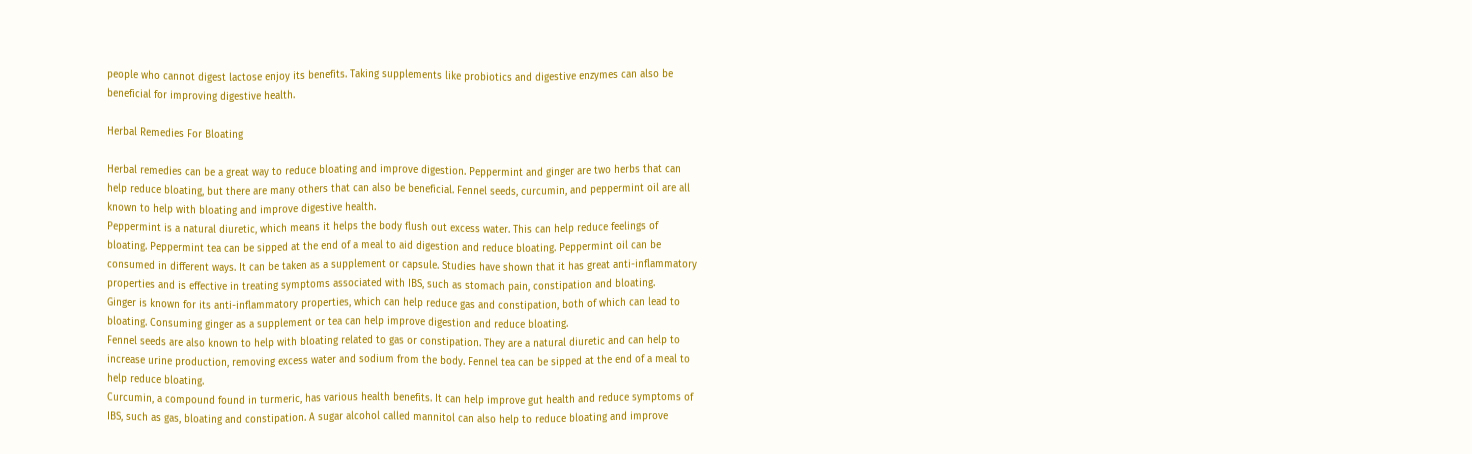people who cannot digest lactose enjoy its benefits. Taking supplements like probiotics and digestive enzymes can also be beneficial for improving digestive health.

Herbal Remedies For Bloating

Herbal remedies can be a great way to reduce bloating and improve digestion. Peppermint and ginger are two herbs that can help reduce bloating, but there are many others that can also be beneficial. Fennel seeds, curcumin, and peppermint oil are all known to help with bloating and improve digestive health.
Peppermint is a natural diuretic, which means it helps the body flush out excess water. This can help reduce feelings of bloating. Peppermint tea can be sipped at the end of a meal to aid digestion and reduce bloating. Peppermint oil can be consumed in different ways. It can be taken as a supplement or capsule. Studies have shown that it has great anti-inflammatory properties and is effective in treating symptoms associated with IBS, such as stomach pain, constipation and bloating.
Ginger is known for its anti-inflammatory properties, which can help reduce gas and constipation, both of which can lead to bloating. Consuming ginger as a supplement or tea can help improve digestion and reduce bloating.
Fennel seeds are also known to help with bloating related to gas or constipation. They are a natural diuretic and can help to increase urine production, removing excess water and sodium from the body. Fennel tea can be sipped at the end of a meal to help reduce bloating.
Curcumin, a compound found in turmeric, has various health benefits. It can help improve gut health and reduce symptoms of IBS, such as gas, bloating and constipation. A sugar alcohol called mannitol can also help to reduce bloating and improve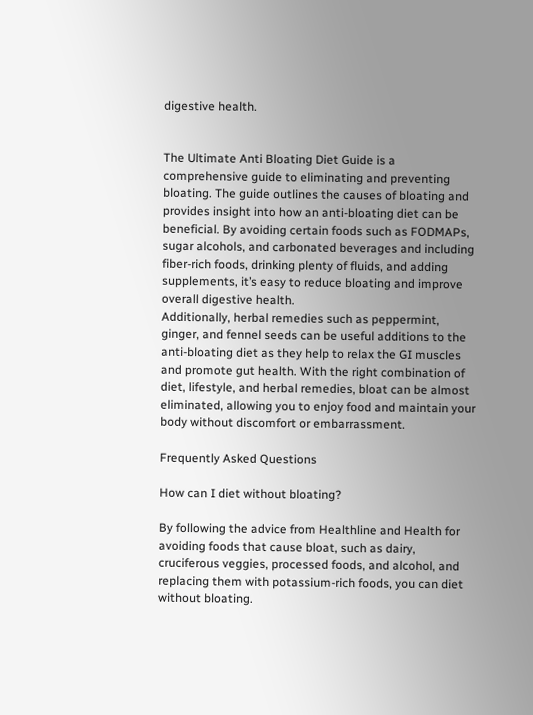digestive health.


The Ultimate Anti Bloating Diet Guide is a comprehensive guide to eliminating and preventing bloating. The guide outlines the causes of bloating and provides insight into how an anti-bloating diet can be beneficial. By avoiding certain foods such as FODMAPs, sugar alcohols, and carbonated beverages and including fiber-rich foods, drinking plenty of fluids, and adding supplements, it’s easy to reduce bloating and improve overall digestive health.
Additionally, herbal remedies such as peppermint, ginger, and fennel seeds can be useful additions to the anti-bloating diet as they help to relax the GI muscles and promote gut health. With the right combination of diet, lifestyle, and herbal remedies, bloat can be almost eliminated, allowing you to enjoy food and maintain your body without discomfort or embarrassment.

Frequently Asked Questions

How can I diet without bloating?

By following the advice from Healthline and Health for avoiding foods that cause bloat, such as dairy, cruciferous veggies, processed foods, and alcohol, and replacing them with potassium-rich foods, you can diet without bloating.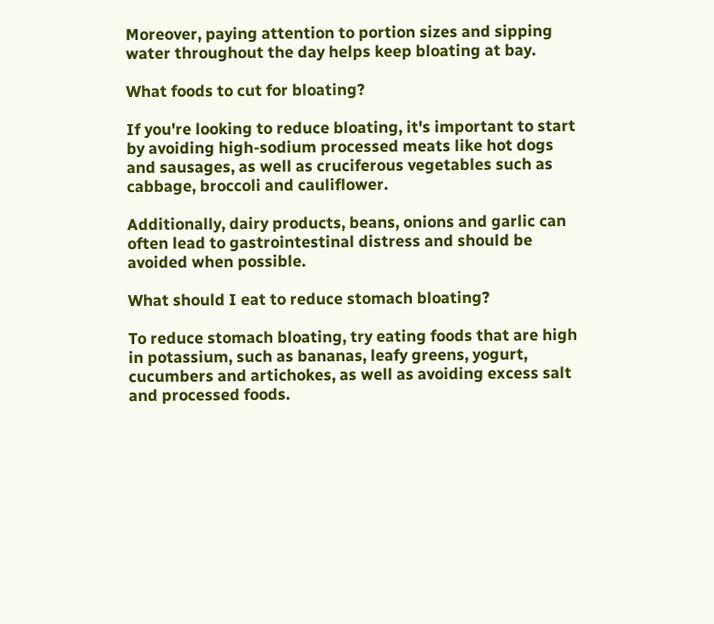Moreover, paying attention to portion sizes and sipping water throughout the day helps keep bloating at bay.

What foods to cut for bloating?

If you're looking to reduce bloating, it's important to start by avoiding high-sodium processed meats like hot dogs and sausages, as well as cruciferous vegetables such as cabbage, broccoli and cauliflower.

Additionally, dairy products, beans, onions and garlic can often lead to gastrointestinal distress and should be avoided when possible.

What should I eat to reduce stomach bloating?

To reduce stomach bloating, try eating foods that are high in potassium, such as bananas, leafy greens, yogurt, cucumbers and artichokes, as well as avoiding excess salt and processed foods.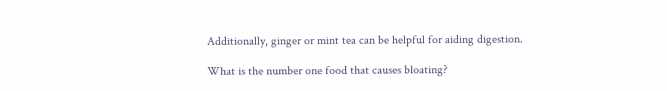Additionally, ginger or mint tea can be helpful for aiding digestion.

What is the number one food that causes bloating?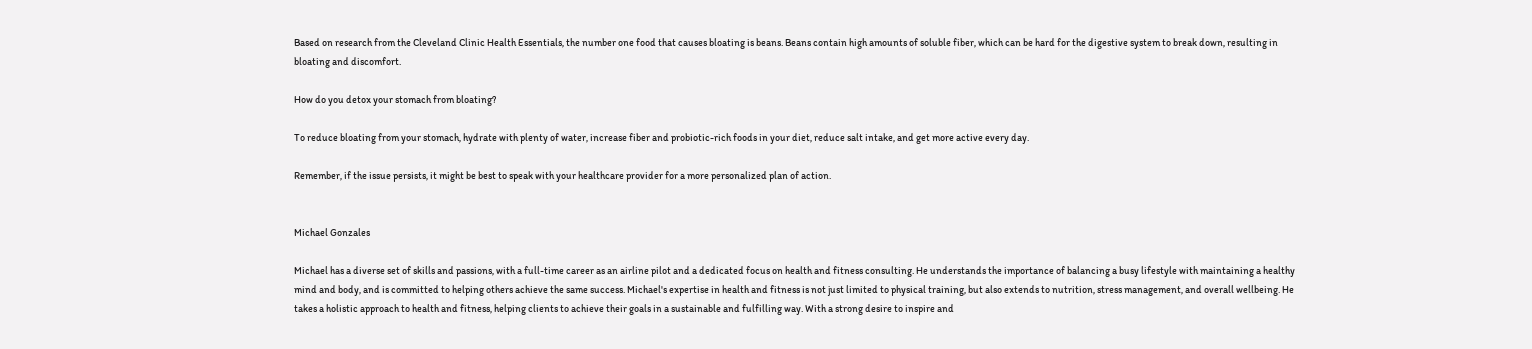Based on research from the Cleveland Clinic Health Essentials, the number one food that causes bloating is beans. Beans contain high amounts of soluble fiber, which can be hard for the digestive system to break down, resulting in bloating and discomfort.

How do you detox your stomach from bloating?

To reduce bloating from your stomach, hydrate with plenty of water, increase fiber and probiotic-rich foods in your diet, reduce salt intake, and get more active every day.

Remember, if the issue persists, it might be best to speak with your healthcare provider for a more personalized plan of action.


Michael Gonzales

Michael has a diverse set of skills and passions, with a full-time career as an airline pilot and a dedicated focus on health and fitness consulting. He understands the importance of balancing a busy lifestyle with maintaining a healthy mind and body, and is committed to helping others achieve the same success. Michael's expertise in health and fitness is not just limited to physical training, but also extends to nutrition, stress management, and overall wellbeing. He takes a holistic approach to health and fitness, helping clients to achieve their goals in a sustainable and fulfilling way. With a strong desire to inspire and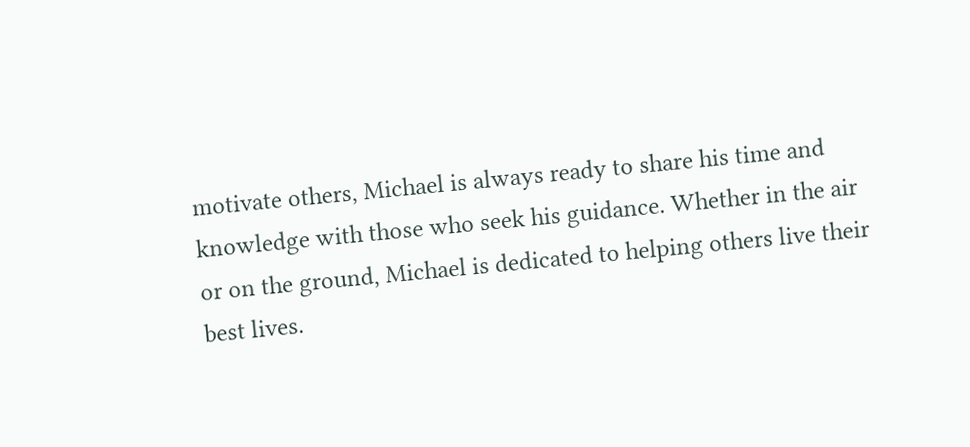motivate others, Michael is always ready to share his time and knowledge with those who seek his guidance. Whether in the air or on the ground, Michael is dedicated to helping others live their best lives.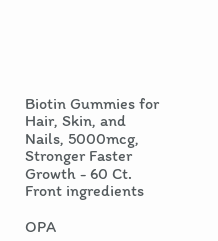Biotin Gummies for Hair, Skin, and Nails, 5000mcg, Stronger Faster Growth - 60 Ct. Front ingredients

OPA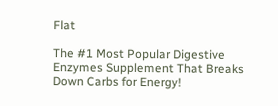Flat

The #1 Most Popular Digestive Enzymes Supplement That Breaks Down Carbs for Energy!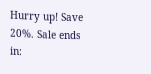Hurry up! Save 20%. Sale ends in: